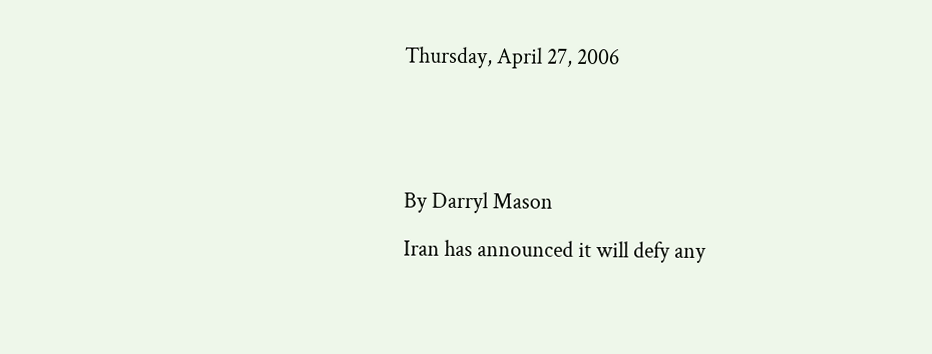Thursday, April 27, 2006





By Darryl Mason

Iran has announced it will defy any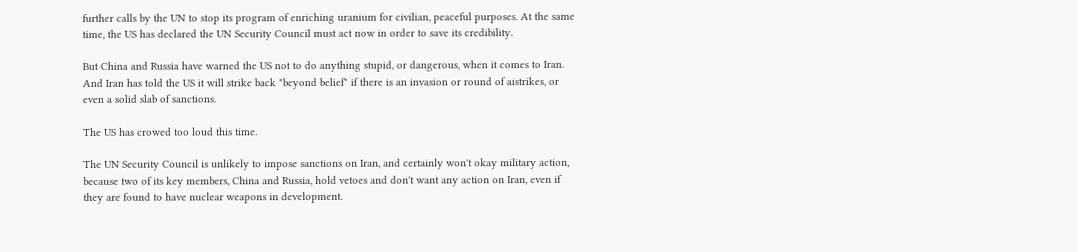further calls by the UN to stop its program of enriching uranium for civilian, peaceful purposes. At the same time, the US has declared the UN Security Council must act now in order to save its credibility.

But China and Russia have warned the US not to do anything stupid, or dangerous, when it comes to Iran. And Iran has told the US it will strike back "beyond belief" if there is an invasion or round of aistrikes, or even a solid slab of sanctions.

The US has crowed too loud this time.

The UN Security Council is unlikely to impose sanctions on Iran, and certainly won't okay military action, because two of its key members, China and Russia, hold vetoes and don't want any action on Iran, even if they are found to have nuclear weapons in development.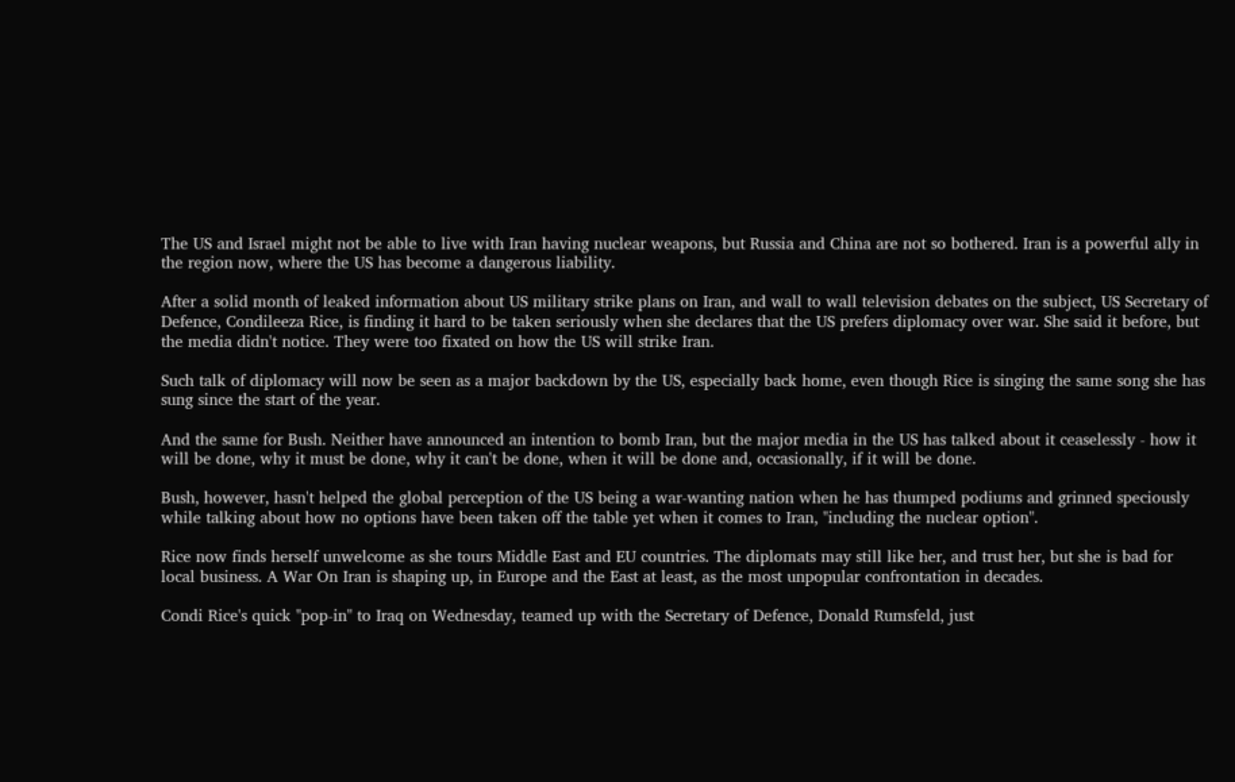The US and Israel might not be able to live with Iran having nuclear weapons, but Russia and China are not so bothered. Iran is a powerful ally in the region now, where the US has become a dangerous liability.

After a solid month of leaked information about US military strike plans on Iran, and wall to wall television debates on the subject, US Secretary of Defence, Condileeza Rice, is finding it hard to be taken seriously when she declares that the US prefers diplomacy over war. She said it before, but the media didn't notice. They were too fixated on how the US will strike Iran.

Such talk of diplomacy will now be seen as a major backdown by the US, especially back home, even though Rice is singing the same song she has sung since the start of the year.

And the same for Bush. Neither have announced an intention to bomb Iran, but the major media in the US has talked about it ceaselessly - how it will be done, why it must be done, why it can't be done, when it will be done and, occasionally, if it will be done.

Bush, however, hasn't helped the global perception of the US being a war-wanting nation when he has thumped podiums and grinned speciously while talking about how no options have been taken off the table yet when it comes to Iran, "including the nuclear option".

Rice now finds herself unwelcome as she tours Middle East and EU countries. The diplomats may still like her, and trust her, but she is bad for local business. A War On Iran is shaping up, in Europe and the East at least, as the most unpopular confrontation in decades.

Condi Rice's quick "pop-in" to Iraq on Wednesday, teamed up with the Secretary of Defence, Donald Rumsfeld, just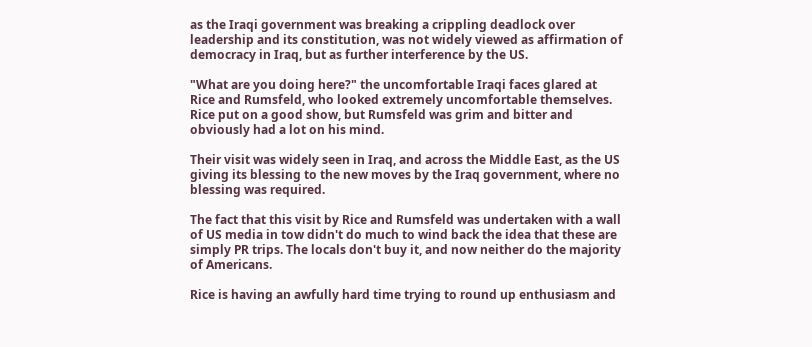as the Iraqi government was breaking a crippling deadlock over leadership and its constitution, was not widely viewed as affirmation of democracy in Iraq, but as further interference by the US.

"What are you doing here?" the uncomfortable Iraqi faces glared at Rice and Rumsfeld, who looked extremely uncomfortable themselves. Rice put on a good show, but Rumsfeld was grim and bitter and obviously had a lot on his mind.

Their visit was widely seen in Iraq, and across the Middle East, as the US giving its blessing to the new moves by the Iraq government, where no blessing was required.

The fact that this visit by Rice and Rumsfeld was undertaken with a wall of US media in tow didn't do much to wind back the idea that these are simply PR trips. The locals don't buy it, and now neither do the majority of Americans.

Rice is having an awfully hard time trying to round up enthusiasm and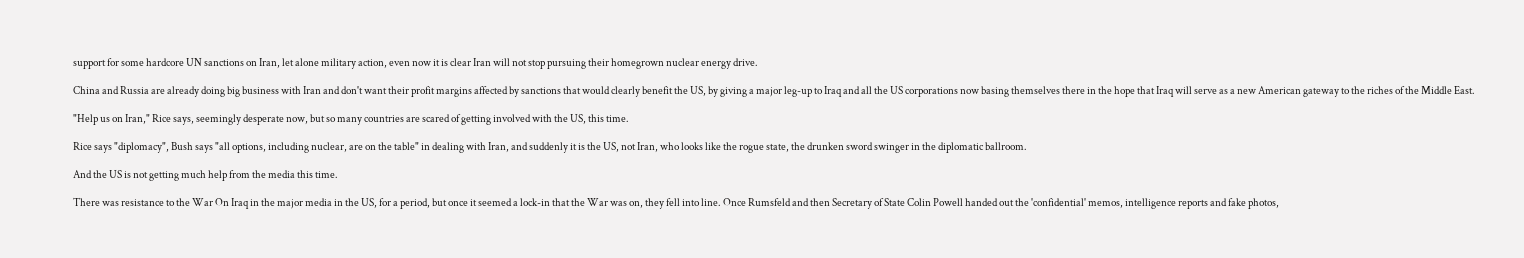support for some hardcore UN sanctions on Iran, let alone military action, even now it is clear Iran will not stop pursuing their homegrown nuclear energy drive.

China and Russia are already doing big business with Iran and don't want their profit margins affected by sanctions that would clearly benefit the US, by giving a major leg-up to Iraq and all the US corporations now basing themselves there in the hope that Iraq will serve as a new American gateway to the riches of the Middle East.

"Help us on Iran," Rice says, seemingly desperate now, but so many countries are scared of getting involved with the US, this time.

Rice says "diplomacy", Bush says "all options, including nuclear, are on the table" in dealing with Iran, and suddenly it is the US, not Iran, who looks like the rogue state, the drunken sword swinger in the diplomatic ballroom.

And the US is not getting much help from the media this time.

There was resistance to the War On Iraq in the major media in the US, for a period, but once it seemed a lock-in that the War was on, they fell into line. Once Rumsfeld and then Secretary of State Colin Powell handed out the 'confidential' memos, intelligence reports and fake photos,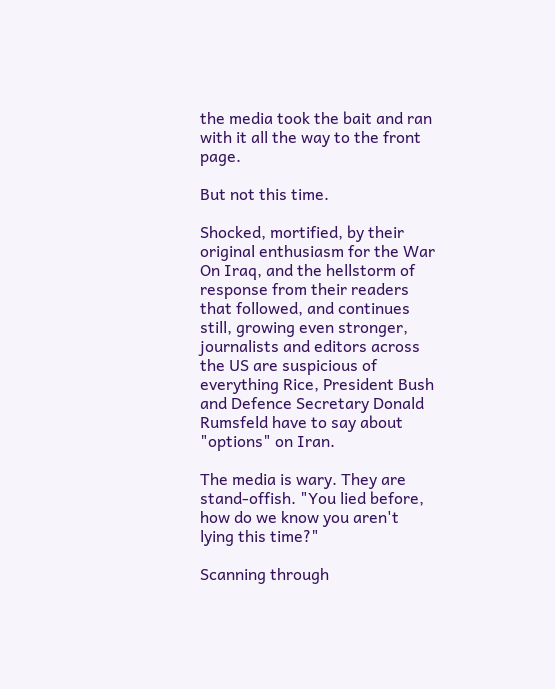the media took the bait and ran with it all the way to the front page.

But not this time.

Shocked, mortified, by their original enthusiasm for the War On Iraq, and the hellstorm of response from their readers that followed, and continues still, growing even stronger, journalists and editors across the US are suspicious of everything Rice, President Bush and Defence Secretary Donald Rumsfeld have to say about "options" on Iran.

The media is wary. They are stand-offish. "You lied before, how do we know you aren't lying this time?"

Scanning through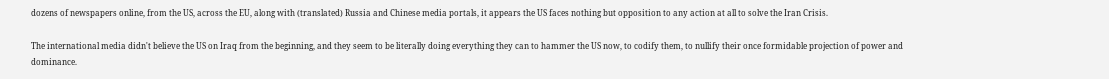dozens of newspapers online, from the US, across the EU, along with (translated) Russia and Chinese media portals, it appears the US faces nothing but opposition to any action at all to solve the Iran Crisis.

The international media didn't believe the US on Iraq from the beginning, and they seem to be literally doing everything they can to hammer the US now, to codify them, to nullify their once formidable projection of power and dominance.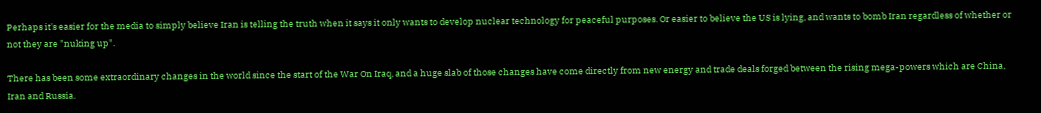Perhaps it's easier for the media to simply believe Iran is telling the truth when it says it only wants to develop nuclear technology for peaceful purposes. Or easier to believe the US is lying, and wants to bomb Iran regardless of whether or not they are "nuking up".

There has been some extraordinary changes in the world since the start of the War On Iraq, and a huge slab of those changes have come directly from new energy and trade deals forged between the rising mega-powers which are China, Iran and Russia.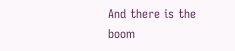And there is the boom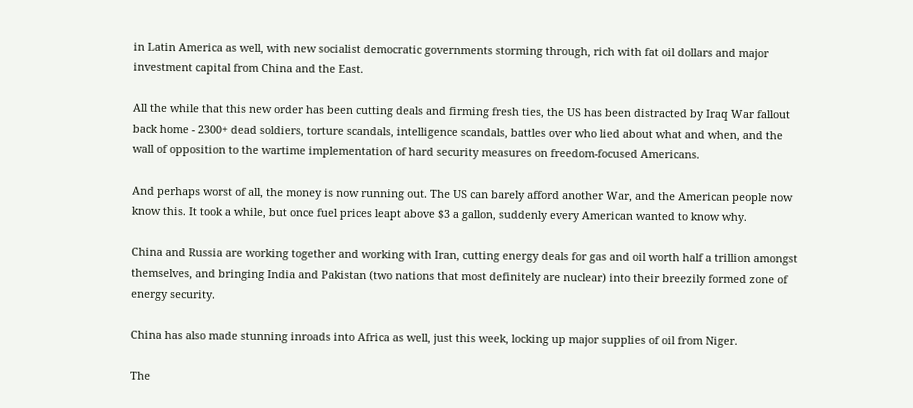in Latin America as well, with new socialist democratic governments storming through, rich with fat oil dollars and major investment capital from China and the East.

All the while that this new order has been cutting deals and firming fresh ties, the US has been distracted by Iraq War fallout back home - 2300+ dead soldiers, torture scandals, intelligence scandals, battles over who lied about what and when, and the wall of opposition to the wartime implementation of hard security measures on freedom-focused Americans.

And perhaps worst of all, the money is now running out. The US can barely afford another War, and the American people now know this. It took a while, but once fuel prices leapt above $3 a gallon, suddenly every American wanted to know why.

China and Russia are working together and working with Iran, cutting energy deals for gas and oil worth half a trillion amongst themselves, and bringing India and Pakistan (two nations that most definitely are nuclear) into their breezily formed zone of energy security.

China has also made stunning inroads into Africa as well, just this week, locking up major supplies of oil from Niger.

The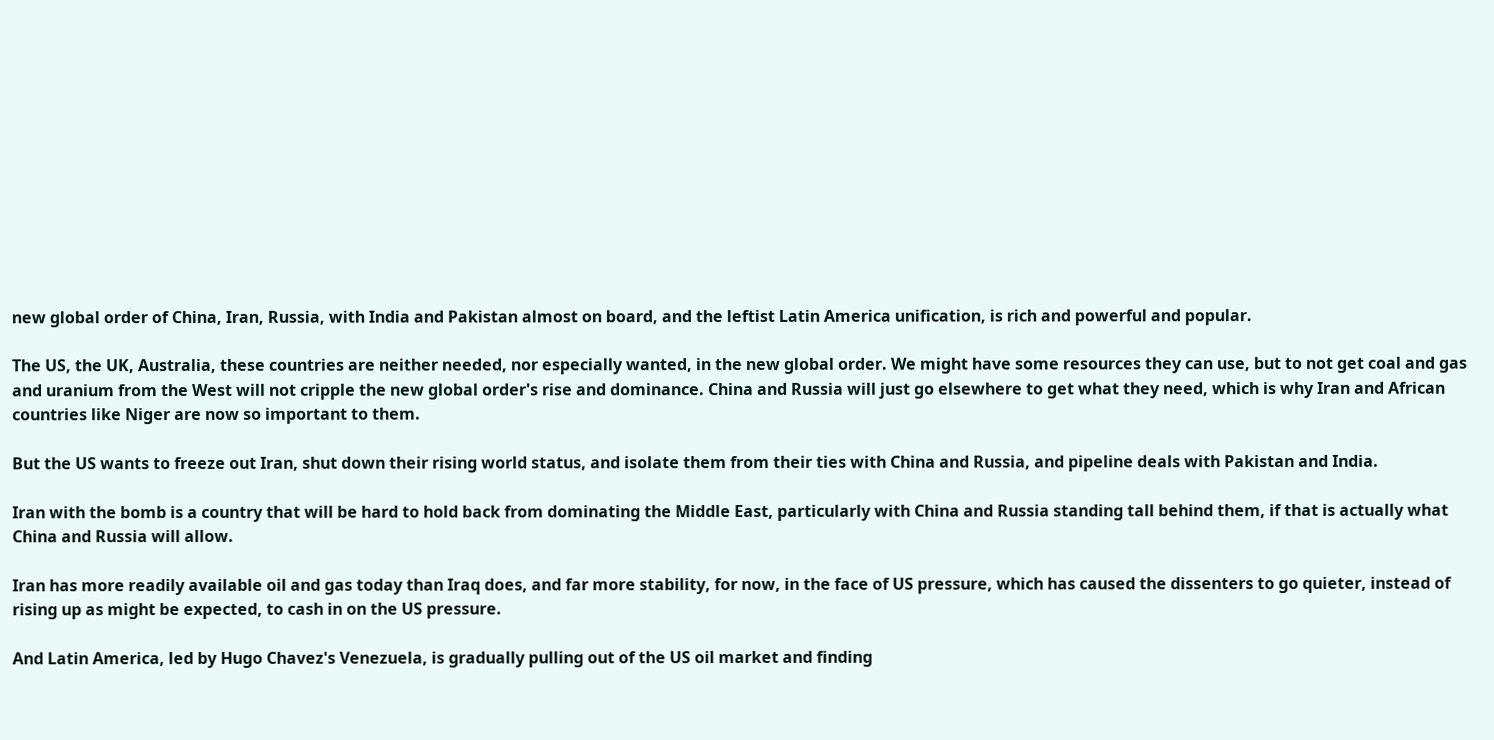new global order of China, Iran, Russia, with India and Pakistan almost on board, and the leftist Latin America unification, is rich and powerful and popular.

The US, the UK, Australia, these countries are neither needed, nor especially wanted, in the new global order. We might have some resources they can use, but to not get coal and gas and uranium from the West will not cripple the new global order's rise and dominance. China and Russia will just go elsewhere to get what they need, which is why Iran and African countries like Niger are now so important to them.

But the US wants to freeze out Iran, shut down their rising world status, and isolate them from their ties with China and Russia, and pipeline deals with Pakistan and India.

Iran with the bomb is a country that will be hard to hold back from dominating the Middle East, particularly with China and Russia standing tall behind them, if that is actually what China and Russia will allow.

Iran has more readily available oil and gas today than Iraq does, and far more stability, for now, in the face of US pressure, which has caused the dissenters to go quieter, instead of rising up as might be expected, to cash in on the US pressure.

And Latin America, led by Hugo Chavez's Venezuela, is gradually pulling out of the US oil market and finding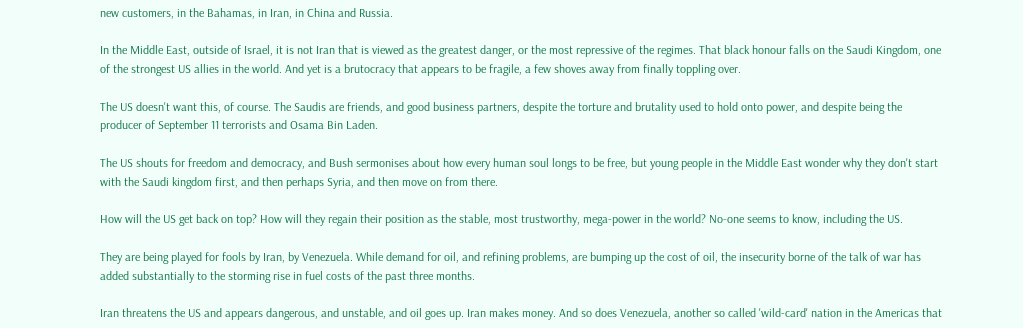new customers, in the Bahamas, in Iran, in China and Russia.

In the Middle East, outside of Israel, it is not Iran that is viewed as the greatest danger, or the most repressive of the regimes. That black honour falls on the Saudi Kingdom, one of the strongest US allies in the world. And yet is a brutocracy that appears to be fragile, a few shoves away from finally toppling over.

The US doesn't want this, of course. The Saudis are friends, and good business partners, despite the torture and brutality used to hold onto power, and despite being the producer of September 11 terrorists and Osama Bin Laden.

The US shouts for freedom and democracy, and Bush sermonises about how every human soul longs to be free, but young people in the Middle East wonder why they don't start with the Saudi kingdom first, and then perhaps Syria, and then move on from there.

How will the US get back on top? How will they regain their position as the stable, most trustworthy, mega-power in the world? No-one seems to know, including the US.

They are being played for fools by Iran, by Venezuela. While demand for oil, and refining problems, are bumping up the cost of oil, the insecurity borne of the talk of war has added substantially to the storming rise in fuel costs of the past three months.

Iran threatens the US and appears dangerous, and unstable, and oil goes up. Iran makes money. And so does Venezuela, another so called 'wild-card' nation in the Americas that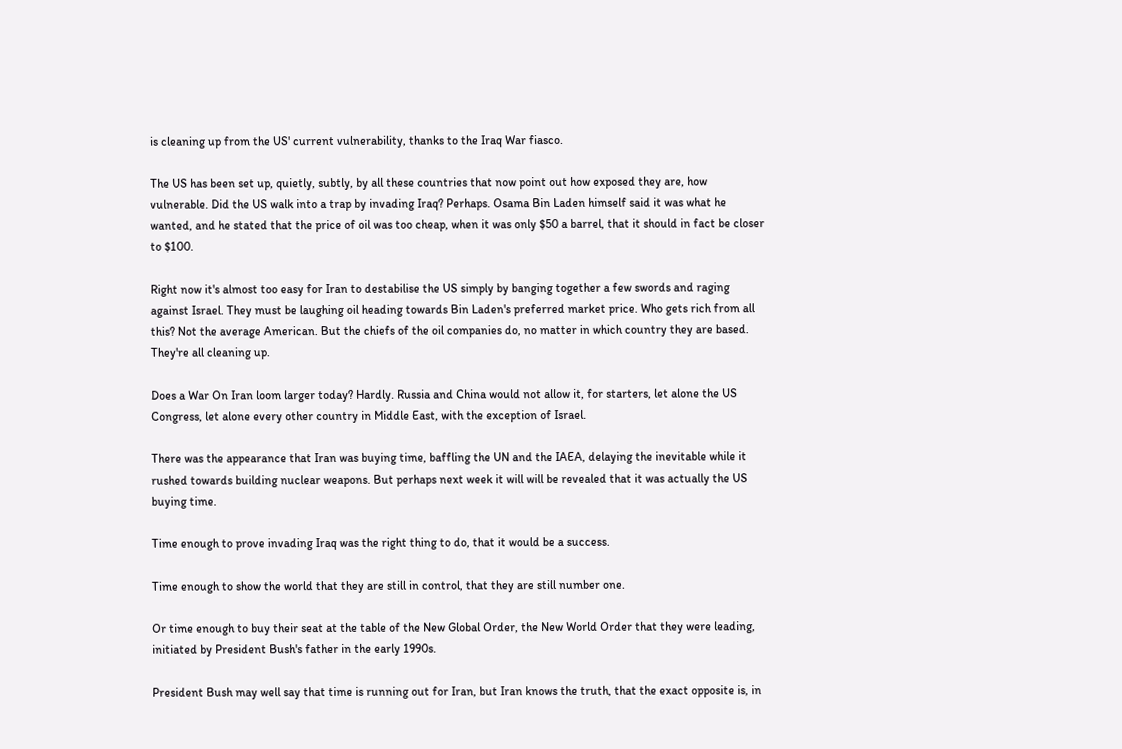is cleaning up from the US' current vulnerability, thanks to the Iraq War fiasco.

The US has been set up, quietly, subtly, by all these countries that now point out how exposed they are, how vulnerable. Did the US walk into a trap by invading Iraq? Perhaps. Osama Bin Laden himself said it was what he wanted, and he stated that the price of oil was too cheap, when it was only $50 a barrel, that it should in fact be closer to $100.

Right now it's almost too easy for Iran to destabilise the US simply by banging together a few swords and raging against Israel. They must be laughing oil heading towards Bin Laden's preferred market price. Who gets rich from all this? Not the average American. But the chiefs of the oil companies do, no matter in which country they are based. They're all cleaning up.

Does a War On Iran loom larger today? Hardly. Russia and China would not allow it, for starters, let alone the US Congress, let alone every other country in Middle East, with the exception of Israel.

There was the appearance that Iran was buying time, baffling the UN and the IAEA, delaying the inevitable while it rushed towards building nuclear weapons. But perhaps next week it will will be revealed that it was actually the US buying time.

Time enough to prove invading Iraq was the right thing to do, that it would be a success.

Time enough to show the world that they are still in control, that they are still number one.

Or time enough to buy their seat at the table of the New Global Order, the New World Order that they were leading, initiated by President Bush's father in the early 1990s.

President Bush may well say that time is running out for Iran, but Iran knows the truth, that the exact opposite is, in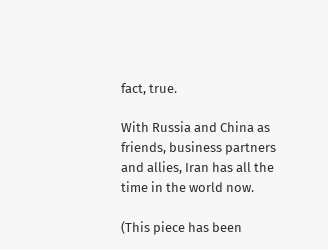fact, true.

With Russia and China as friends, business partners and allies, Iran has all the time in the world now.

(This piece has been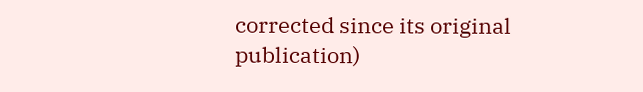corrected since its original publication)